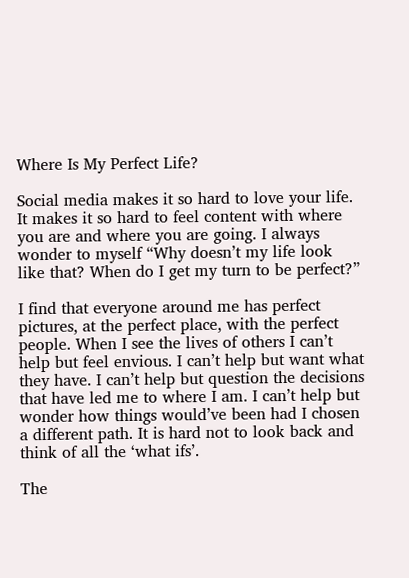Where Is My Perfect Life?

Social media makes it so hard to love your life. It makes it so hard to feel content with where you are and where you are going. I always wonder to myself “Why doesn’t my life look like that? When do I get my turn to be perfect?”

I find that everyone around me has perfect pictures, at the perfect place, with the perfect people. When I see the lives of others I can’t help but feel envious. I can’t help but want what they have. I can’t help but question the decisions that have led me to where I am. I can’t help but wonder how things would’ve been had I chosen a different path. It is hard not to look back and think of all the ‘what ifs’.

The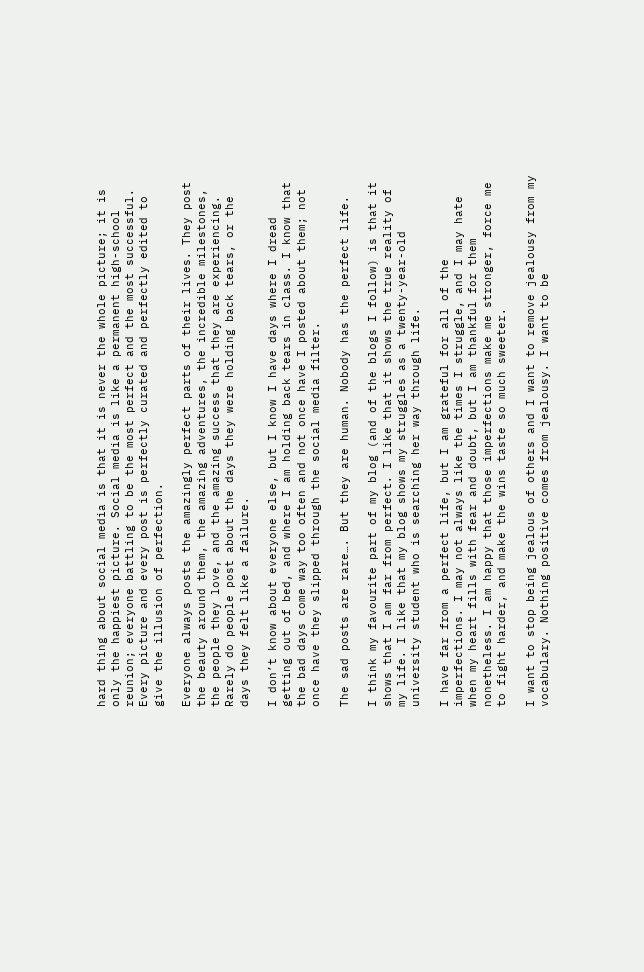hard thing about social media is that it is never the whole picture; it is only the happiest picture. Social media is like a permanent high-school reunion; everyone battling to be the most perfect and the most successful. Every picture and every post is perfectly curated and perfectly edited to give the illusion of perfection.

Everyone always posts the amazingly perfect parts of their lives. They post the beauty around them, the amazing adventures, the incredible milestones, the people they love, and the amazing success that they are experiencing. Rarely do people post about the days they were holding back tears, or the days they felt like a failure.

I don’t know about everyone else, but I know I have days where I dread getting out of bed, and where I am holding back tears in class. I know that the bad days come way too often and not once have I posted about them; not once have they slipped through the social media filter.

The sad posts are rare…. But they are human. Nobody has the perfect life.

I think my favourite part of my blog (and of the blogs I follow) is that it shows that I am far from perfect. I like that it shows the true reality of my life. I like that my blog shows my struggles as a twenty-year-old university student who is searching her way through life.

I have far from a perfect life, but I am grateful for all of the imperfections. I may not always like the times I struggle, and I may hate when my heart fills with fear and doubt, but I am thankful for them nonetheless. I am happy that those imperfections make me stronger, force me to fight harder, and make the wins taste so much sweeter.

I want to stop being jealous of others and I want to remove jealousy from my vocabulary. Nothing positive comes from jealousy. I want to be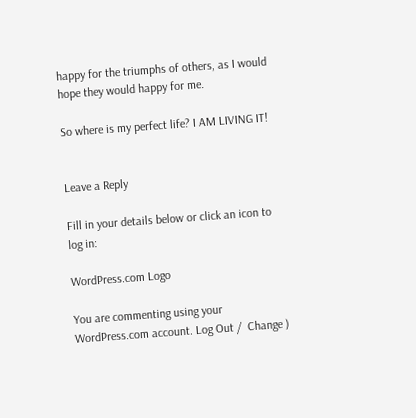happy for the triumphs of others, as I would hope they would happy for me.

So where is my perfect life? I AM LIVING IT!


Leave a Reply

Fill in your details below or click an icon to log in:

WordPress.com Logo

You are commenting using your WordPress.com account. Log Out /  Change )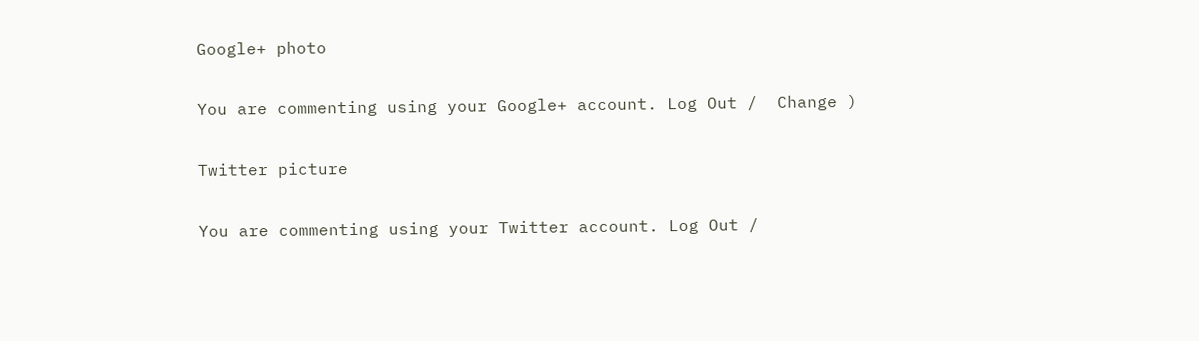Google+ photo

You are commenting using your Google+ account. Log Out /  Change )

Twitter picture

You are commenting using your Twitter account. Log Out /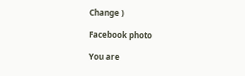Change )

Facebook photo

You are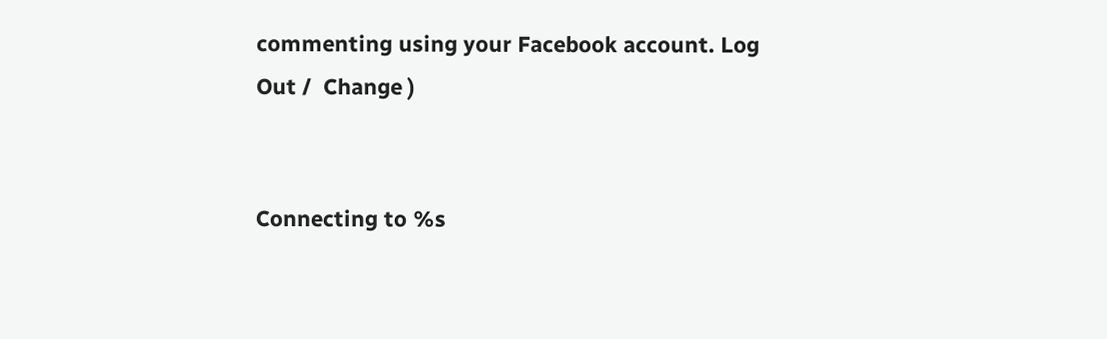commenting using your Facebook account. Log Out /  Change )


Connecting to %s